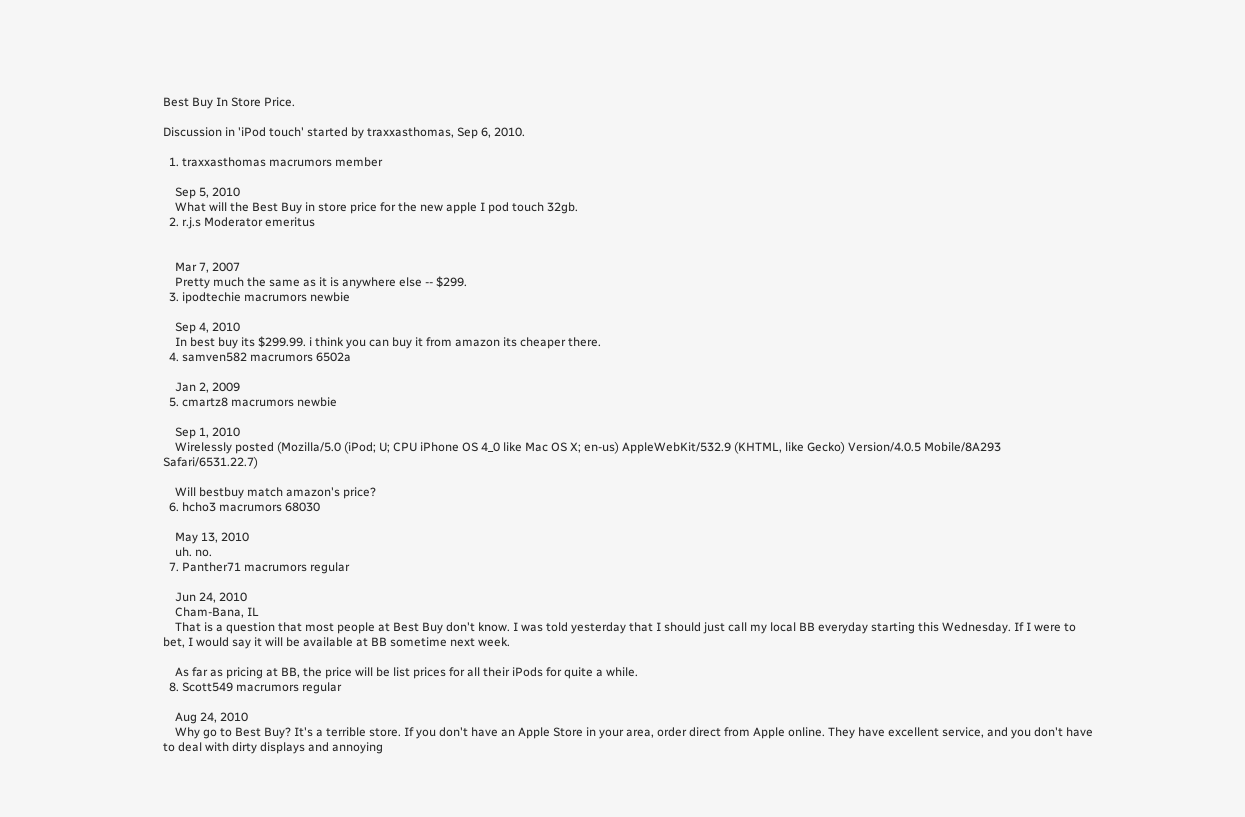Best Buy In Store Price.

Discussion in 'iPod touch' started by traxxasthomas, Sep 6, 2010.

  1. traxxasthomas macrumors member

    Sep 5, 2010
    What will the Best Buy in store price for the new apple I pod touch 32gb.
  2. r.j.s Moderator emeritus


    Mar 7, 2007
    Pretty much the same as it is anywhere else -- $299.
  3. ipodtechie macrumors newbie

    Sep 4, 2010
    In best buy its $299.99. i think you can buy it from amazon its cheaper there.
  4. samven582 macrumors 6502a

    Jan 2, 2009
  5. cmartz8 macrumors newbie

    Sep 1, 2010
    Wirelessly posted (Mozilla/5.0 (iPod; U; CPU iPhone OS 4_0 like Mac OS X; en-us) AppleWebKit/532.9 (KHTML, like Gecko) Version/4.0.5 Mobile/8A293 Safari/6531.22.7)

    Will bestbuy match amazon's price?
  6. hcho3 macrumors 68030

    May 13, 2010
    uh. no.
  7. Panther71 macrumors regular

    Jun 24, 2010
    Cham-Bana, IL
    That is a question that most people at Best Buy don't know. I was told yesterday that I should just call my local BB everyday starting this Wednesday. If I were to bet, I would say it will be available at BB sometime next week.

    As far as pricing at BB, the price will be list prices for all their iPods for quite a while.
  8. Scott549 macrumors regular

    Aug 24, 2010
    Why go to Best Buy? It's a terrible store. If you don't have an Apple Store in your area, order direct from Apple online. They have excellent service, and you don't have to deal with dirty displays and annoying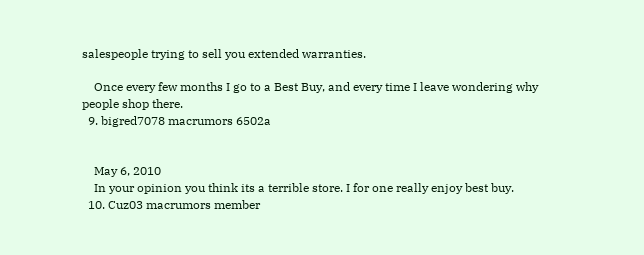salespeople trying to sell you extended warranties.

    Once every few months I go to a Best Buy, and every time I leave wondering why people shop there.
  9. bigred7078 macrumors 6502a


    May 6, 2010
    In your opinion you think its a terrible store. I for one really enjoy best buy.
  10. Cuz03 macrumors member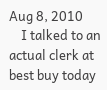Aug 8, 2010
    I talked to an actual clerk at best buy today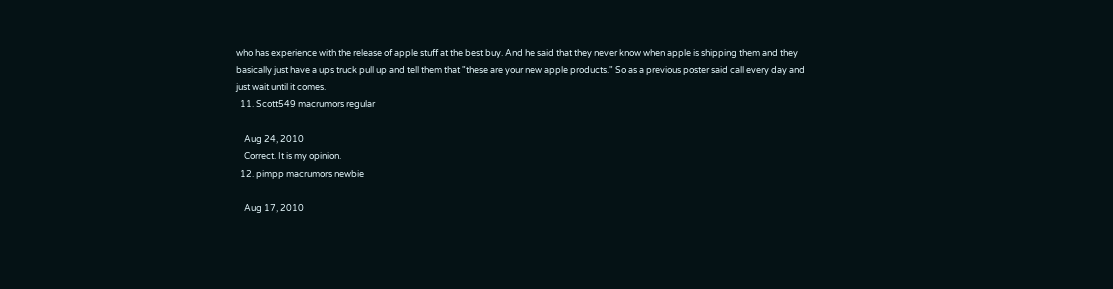who has experience with the release of apple stuff at the best buy. And he said that they never know when apple is shipping them and they basically just have a ups truck pull up and tell them that "these are your new apple products." So as a previous poster said call every day and just wait until it comes.
  11. Scott549 macrumors regular

    Aug 24, 2010
    Correct. It is my opinion.
  12. pimpp macrumors newbie

    Aug 17, 2010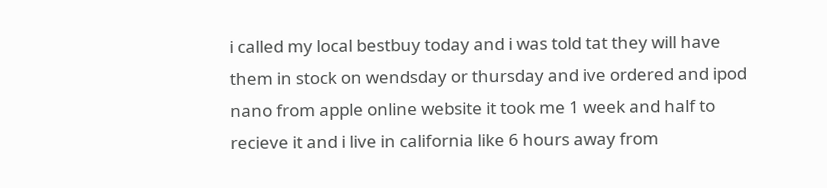i called my local bestbuy today and i was told tat they will have them in stock on wendsday or thursday and ive ordered and ipod nano from apple online website it took me 1 week and half to recieve it and i live in california like 6 hours away from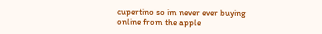cupertino so im never ever buying online from the apple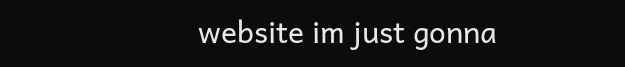website im just gonna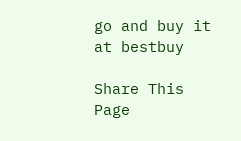go and buy it at bestbuy

Share This Page